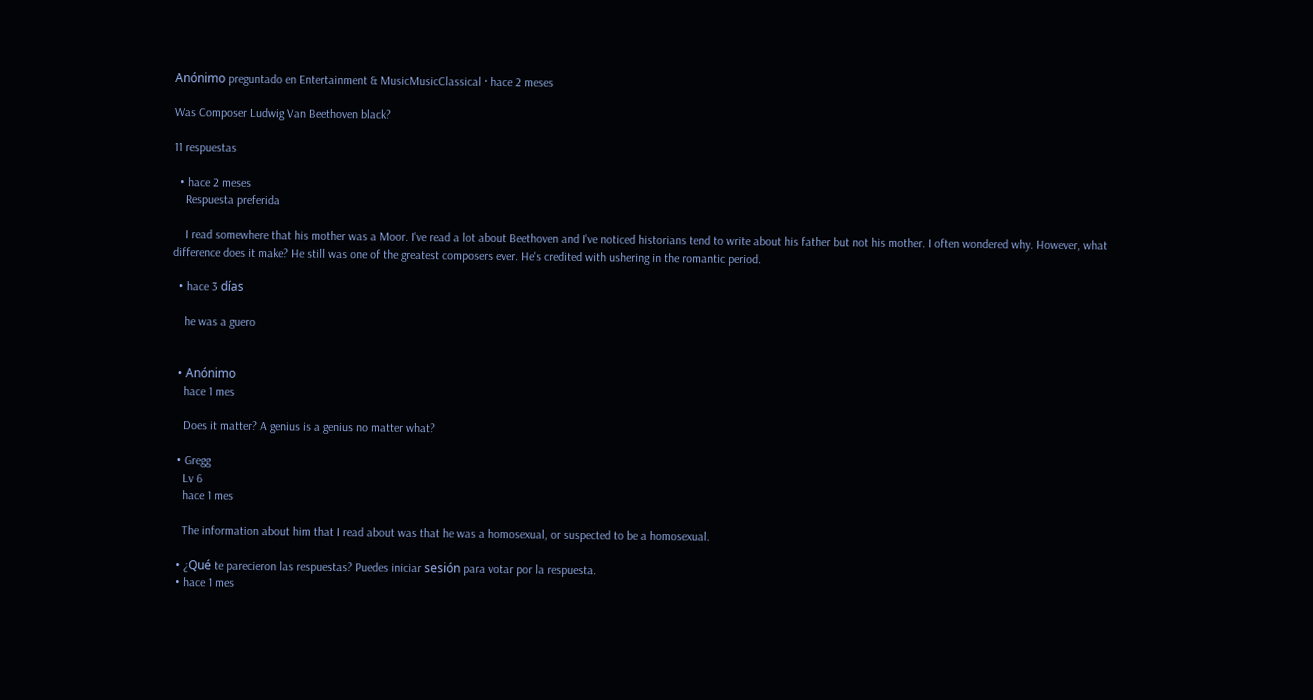Anónimo preguntado en Entertainment & MusicMusicClassical · hace 2 meses

Was Composer Ludwig Van Beethoven black?

11 respuestas

  • hace 2 meses
    Respuesta preferida

    I read somewhere that his mother was a Moor. I've read a lot about Beethoven and I've noticed historians tend to write about his father but not his mother. I often wondered why. However, what difference does it make? He still was one of the greatest composers ever. He's credited with ushering in the romantic period.

  • hace 3 días

    he was a guero


  • Anónimo
    hace 1 mes

    Does it matter? A genius is a genius no matter what?

  • Gregg
    Lv 6
    hace 1 mes

    The information about him that I read about was that he was a homosexual, or suspected to be a homosexual.

  • ¿Qué te parecieron las respuestas? Puedes iniciar sesión para votar por la respuesta.
  • hace 1 mes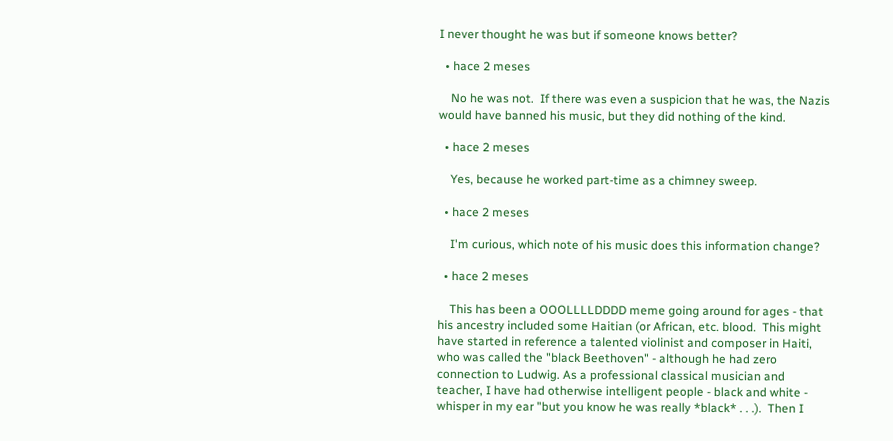I never thought he was but if someone knows better?

  • hace 2 meses

    No he was not.  If there was even a suspicion that he was, the Nazis would have banned his music, but they did nothing of the kind.

  • hace 2 meses

    Yes, because he worked part-time as a chimney sweep.

  • hace 2 meses

    I'm curious, which note of his music does this information change?

  • hace 2 meses

    This has been a OOOLLLLDDDD meme going around for ages - that his ancestry included some Haitian (or African, etc. blood.  This might have started in reference a talented violinist and composer in Haiti, who was called the "black Beethoven" - although he had zero connection to Ludwig. As a professional classical musician and teacher, I have had otherwise intelligent people - black and white - whisper in my ear "but you know he was really *black* . . .).  Then I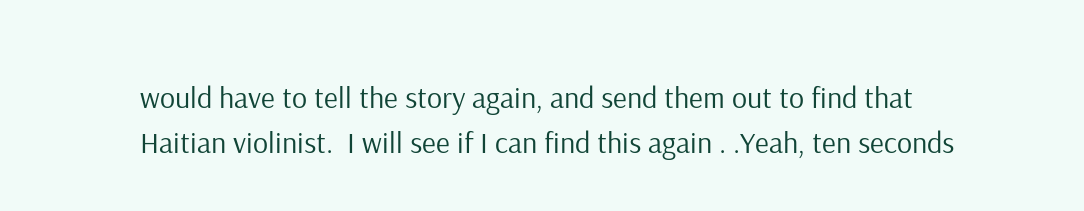would have to tell the story again, and send them out to find that Haitian violinist.  I will see if I can find this again . .Yeah, ten seconds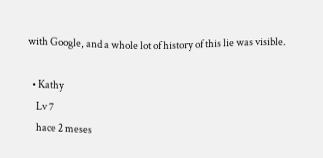with Google, and a whole lot of history of this lie was visible.

  • Kathy
    Lv 7
    hace 2 meses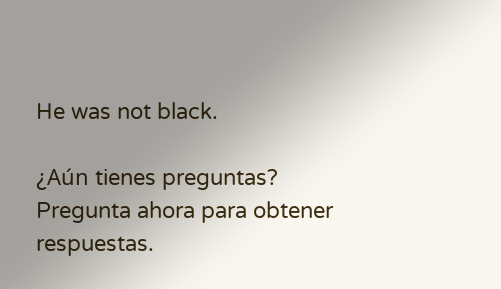He was not black.

¿Aún tienes preguntas? Pregunta ahora para obtener respuestas.